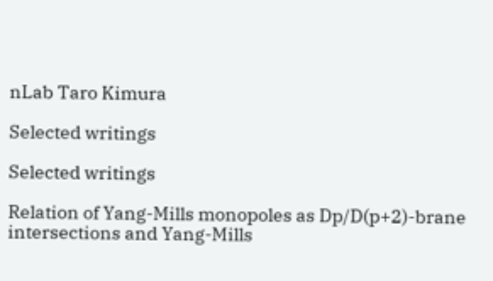nLab Taro Kimura

Selected writings

Selected writings

Relation of Yang-Mills monopoles as Dp/D(p+2)-brane intersections and Yang-Mills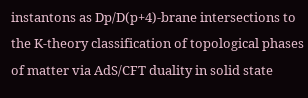instantons as Dp/D(p+4)-brane intersections to the K-theory classification of topological phases of matter via AdS/CFT duality in solid state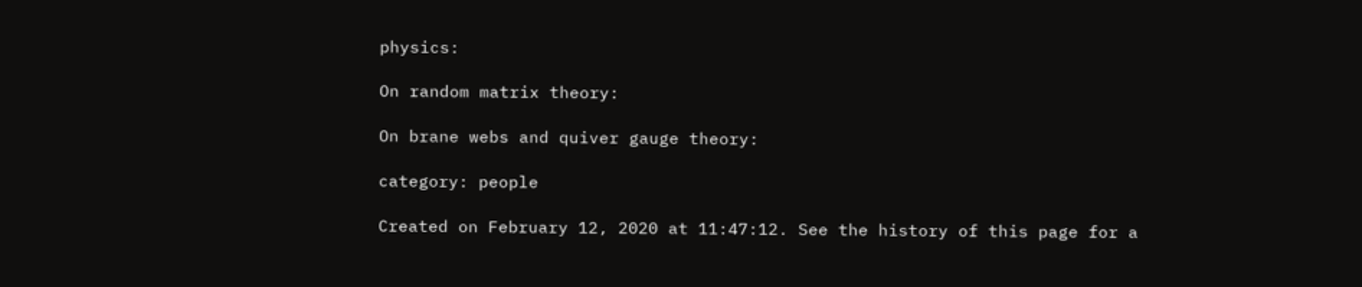physics:

On random matrix theory:

On brane webs and quiver gauge theory:

category: people

Created on February 12, 2020 at 11:47:12. See the history of this page for a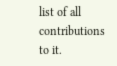list of all contributions to it.